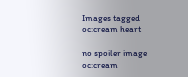Images tagged oc:cream heart

no spoiler image
oc:cream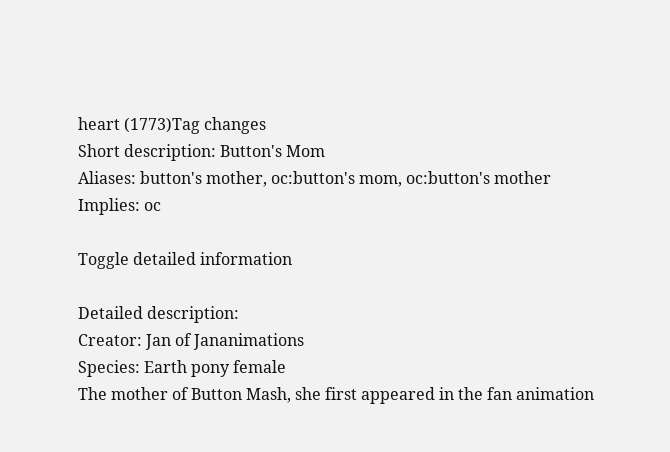heart (1773)Tag changes
Short description: Button's Mom
Aliases: button's mother, oc:button's mom, oc:button's mother
Implies: oc

Toggle detailed information

Detailed description:
Creator: Jan of Jananimations
Species: Earth pony female
The mother of Button Mash, she first appeared in the fan animation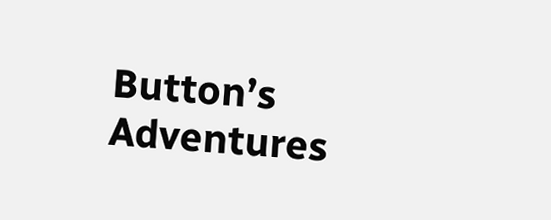Button’s Adventures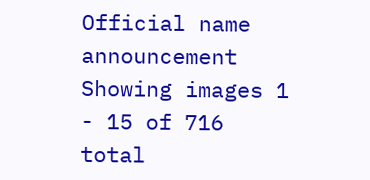Official name announcement
Showing images 1 - 15 of 716 total